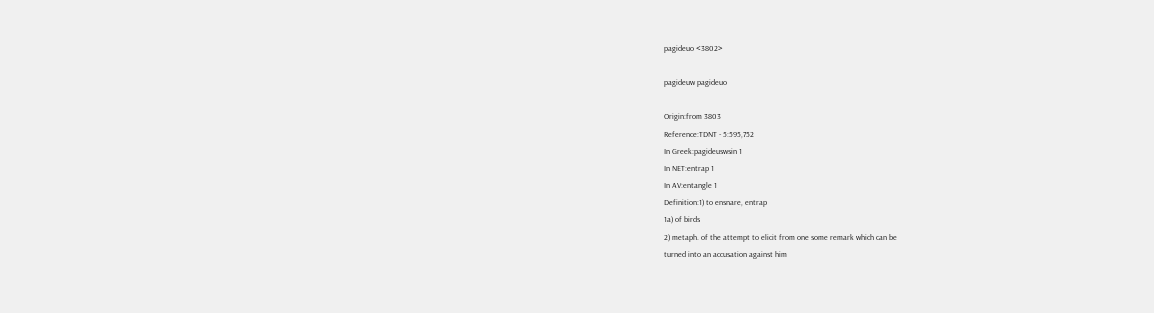pagideuo <3802>

pagideuw pagideuo

Origin:from 3803
Reference:TDNT - 5:595,752
In Greek:pagideuswsin 1
In NET:entrap 1
In AV:entangle 1
Definition:1) to ensnare, entrap
1a) of birds
2) metaph. of the attempt to elicit from one some remark which can be
turned into an accusation against him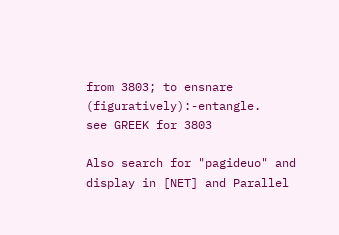from 3803; to ensnare (figuratively):-entangle.
see GREEK for 3803

Also search for "pagideuo" and display in [NET] and Parallel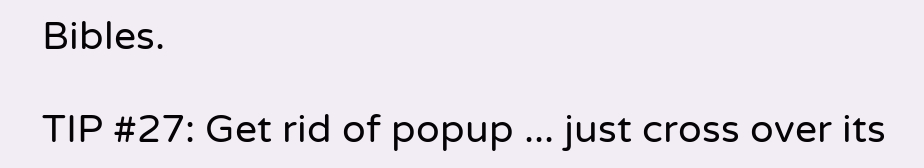Bibles.

TIP #27: Get rid of popup ... just cross over its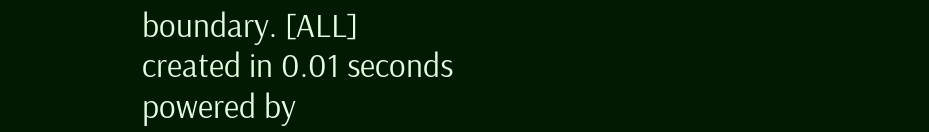boundary. [ALL]
created in 0.01 seconds
powered by